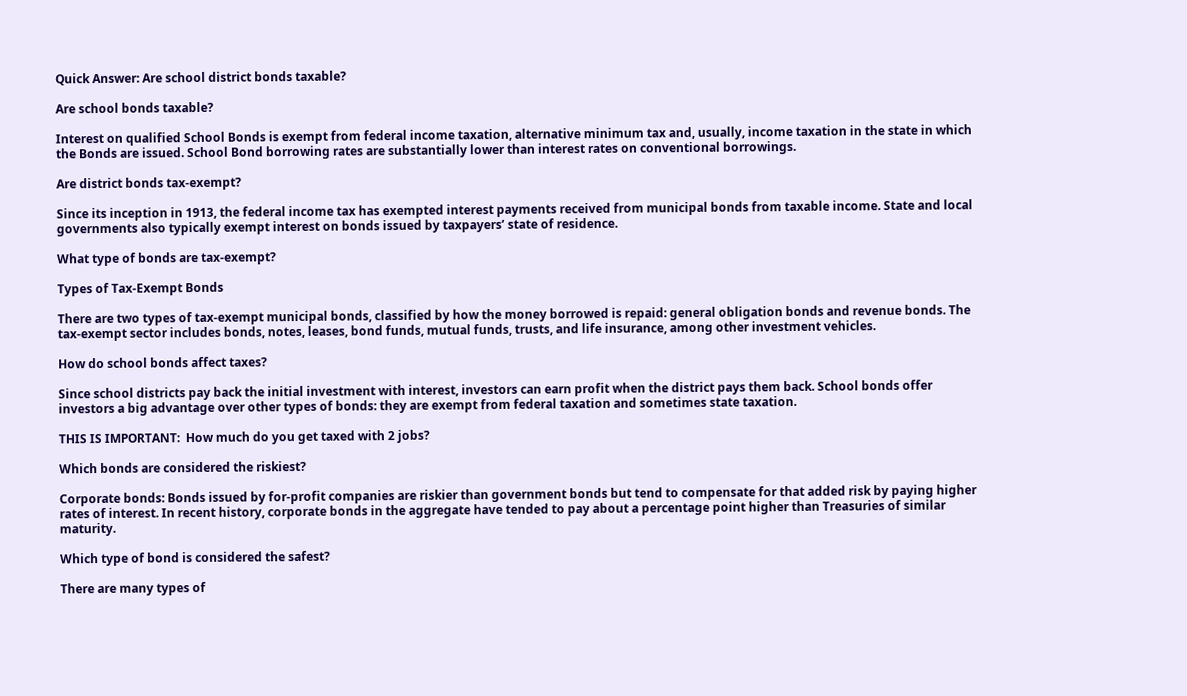Quick Answer: Are school district bonds taxable?

Are school bonds taxable?

Interest on qualified School Bonds is exempt from federal income taxation, alternative minimum tax and, usually, income taxation in the state in which the Bonds are issued. School Bond borrowing rates are substantially lower than interest rates on conventional borrowings.

Are district bonds tax-exempt?

Since its inception in 1913, the federal income tax has exempted interest payments received from municipal bonds from taxable income. State and local governments also typically exempt interest on bonds issued by taxpayers’ state of residence.

What type of bonds are tax-exempt?

Types of Tax-Exempt Bonds

There are two types of tax-exempt municipal bonds, classified by how the money borrowed is repaid: general obligation bonds and revenue bonds. The tax-exempt sector includes bonds, notes, leases, bond funds, mutual funds, trusts, and life insurance, among other investment vehicles.

How do school bonds affect taxes?

Since school districts pay back the initial investment with interest, investors can earn profit when the district pays them back. School bonds offer investors a big advantage over other types of bonds: they are exempt from federal taxation and sometimes state taxation.

THIS IS IMPORTANT:  How much do you get taxed with 2 jobs?

Which bonds are considered the riskiest?

Corporate bonds: Bonds issued by for-profit companies are riskier than government bonds but tend to compensate for that added risk by paying higher rates of interest. In recent history, corporate bonds in the aggregate have tended to pay about a percentage point higher than Treasuries of similar maturity.

Which type of bond is considered the safest?

There are many types of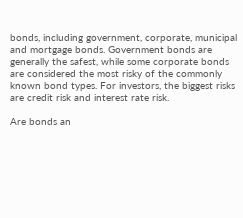bonds, including government, corporate, municipal and mortgage bonds. Government bonds are generally the safest, while some corporate bonds are considered the most risky of the commonly known bond types. For investors, the biggest risks are credit risk and interest rate risk.

Are bonds an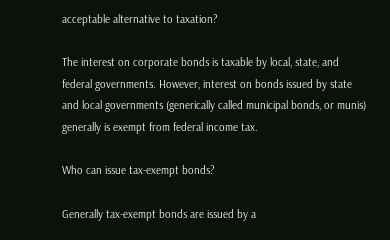acceptable alternative to taxation?

The interest on corporate bonds is taxable by local, state, and federal governments. However, interest on bonds issued by state and local governments (generically called municipal bonds, or munis) generally is exempt from federal income tax.

Who can issue tax-exempt bonds?

Generally tax-exempt bonds are issued by a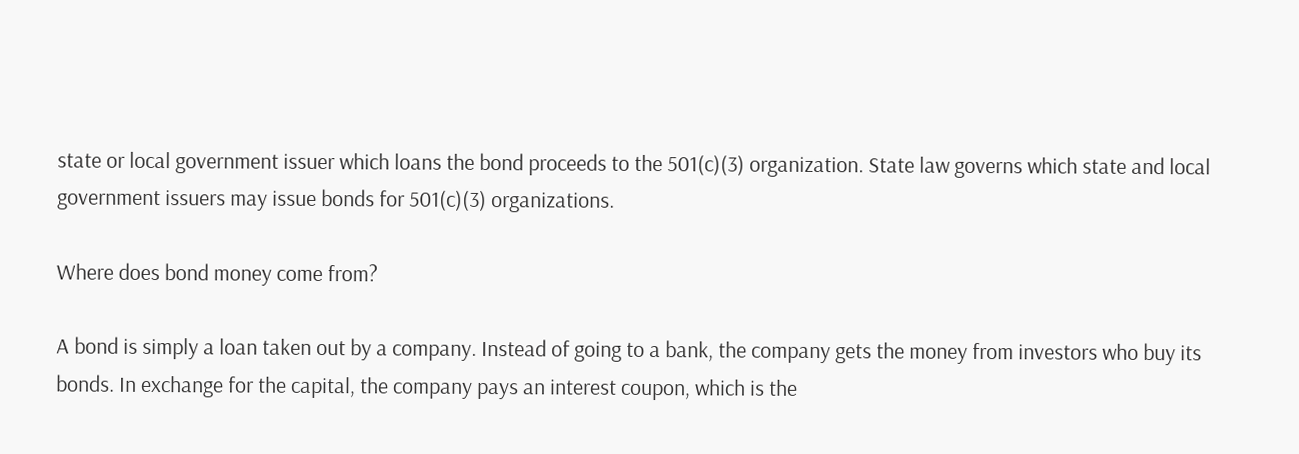state or local government issuer which loans the bond proceeds to the 501(c)(3) organization. State law governs which state and local government issuers may issue bonds for 501(c)(3) organizations.

Where does bond money come from?

A bond is simply a loan taken out by a company. Instead of going to a bank, the company gets the money from investors who buy its bonds. In exchange for the capital, the company pays an interest coupon, which is the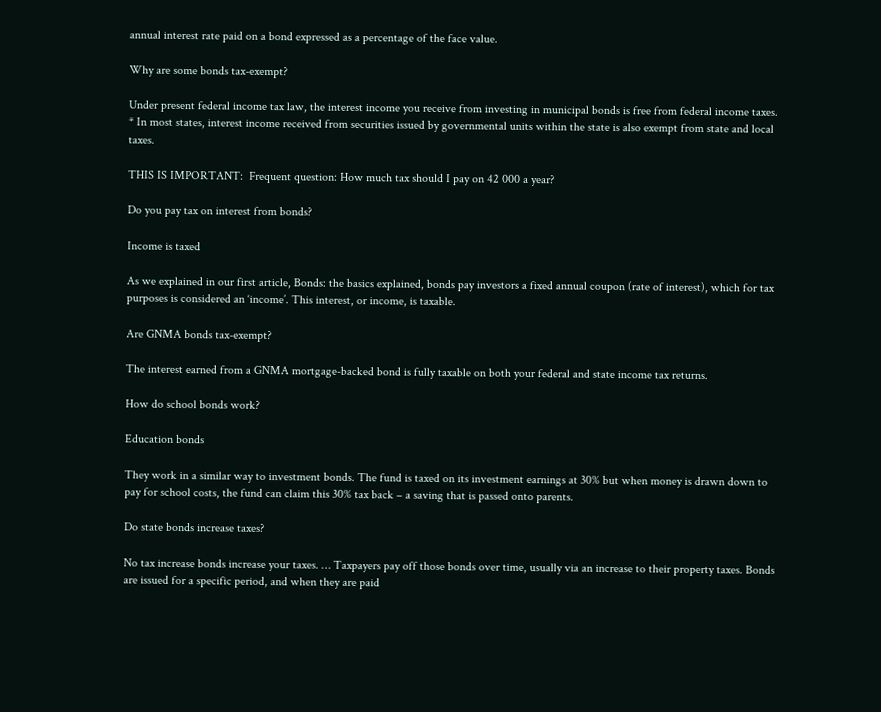annual interest rate paid on a bond expressed as a percentage of the face value.

Why are some bonds tax-exempt?

Under present federal income tax law, the interest income you receive from investing in municipal bonds is free from federal income taxes. * In most states, interest income received from securities issued by governmental units within the state is also exempt from state and local taxes.

THIS IS IMPORTANT:  Frequent question: How much tax should I pay on 42 000 a year?

Do you pay tax on interest from bonds?

Income is taxed

As we explained in our first article, Bonds: the basics explained, bonds pay investors a fixed annual coupon (rate of interest), which for tax purposes is considered an ‘income’. This interest, or income, is taxable.

Are GNMA bonds tax-exempt?

The interest earned from a GNMA mortgage-backed bond is fully taxable on both your federal and state income tax returns.

How do school bonds work?

Education bonds

They work in a similar way to investment bonds. The fund is taxed on its investment earnings at 30% but when money is drawn down to pay for school costs, the fund can claim this 30% tax back – a saving that is passed onto parents.

Do state bonds increase taxes?

No tax increase bonds increase your taxes. … Taxpayers pay off those bonds over time, usually via an increase to their property taxes. Bonds are issued for a specific period, and when they are paid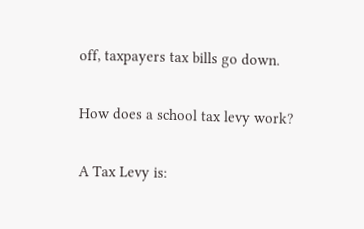off, taxpayers tax bills go down.

How does a school tax levy work?

A Tax Levy is: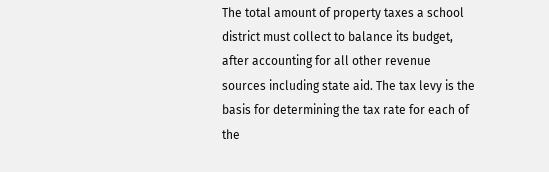The total amount of property taxes a school district must collect to balance its budget, after accounting for all other revenue sources including state aid. The tax levy is the basis for determining the tax rate for each of the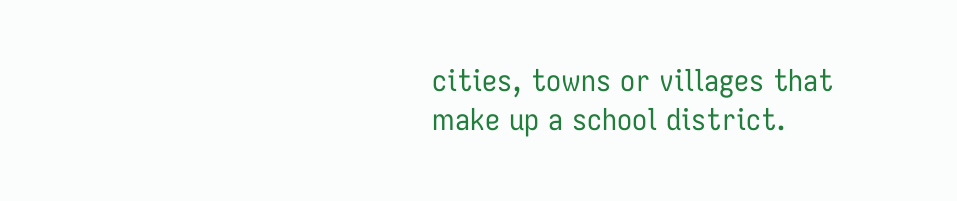cities, towns or villages that make up a school district.